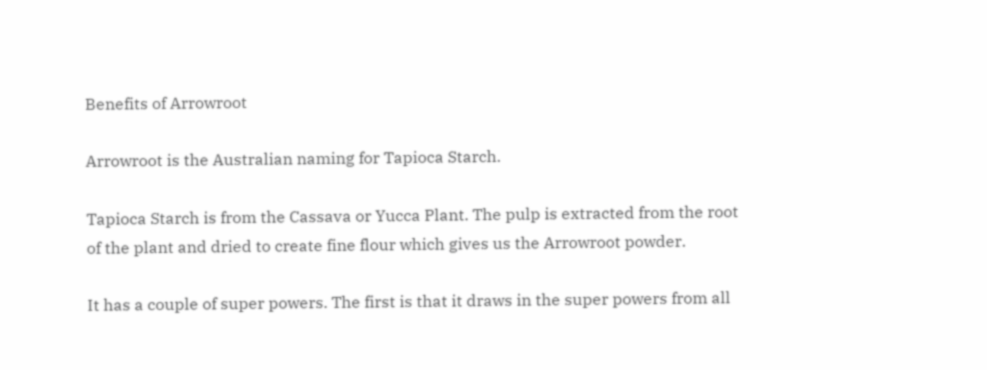Benefits of Arrowroot

Arrowroot is the Australian naming for Tapioca Starch.

Tapioca Starch is from the Cassava or Yucca Plant. The pulp is extracted from the root of the plant and dried to create fine flour which gives us the Arrowroot powder.

It has a couple of super powers. The first is that it draws in the super powers from all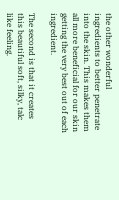the other wonderful ingredients to better penetrate into the skin. This makes them all more beneficial for our skin getting the very best out of each ingredient.

The second is that it creates this beautiful soft, silky, talc like feeling.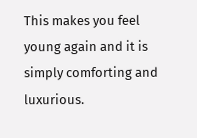This makes you feel young again and it is simply comforting and luxurious.